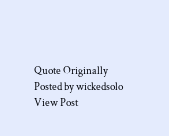Quote Originally Posted by wickedsolo View Post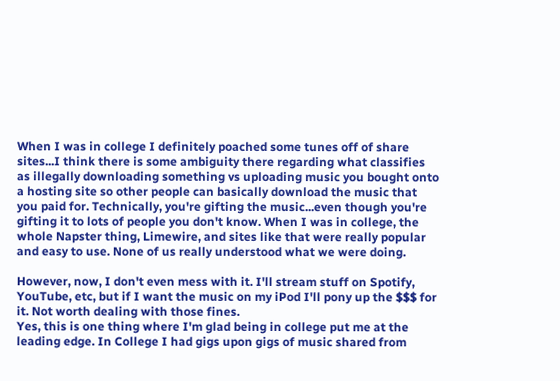When I was in college I definitely poached some tunes off of share sites...I think there is some ambiguity there regarding what classifies as illegally downloading something vs uploading music you bought onto a hosting site so other people can basically download the music that you paid for. Technically, you're gifting the music...even though you're gifting it to lots of people you don't know. When I was in college, the whole Napster thing, Limewire, and sites like that were really popular and easy to use. None of us really understood what we were doing.

However, now, I don't even mess with it. I'll stream stuff on Spotify, YouTube, etc, but if I want the music on my iPod I'll pony up the $$$ for it. Not worth dealing with those fines.
Yes, this is one thing where I'm glad being in college put me at the leading edge. In College I had gigs upon gigs of music shared from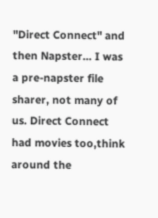"Direct Connect" and then Napster... I was a pre-napster file sharer, not many of us. Direct Connect had movies too,think around the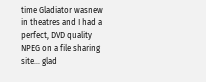time Gladiator wasnew in theatres and I had a perfect, DVD quality NPEG on a file sharing site... glad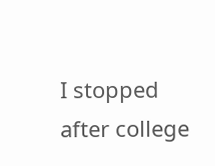I stopped after college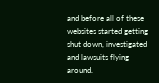and before all of these websites started getting shut down, investigated and lawsuits flying around.